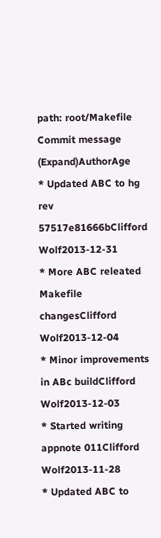path: root/Makefile
Commit message (Expand)AuthorAge
* Updated ABC to hg rev 57517e81666bClifford Wolf2013-12-31
* More ABC releated Makefile changesClifford Wolf2013-12-04
* Minor improvements in ABc buildClifford Wolf2013-12-03
* Started writing appnote 011Clifford Wolf2013-11-28
* Updated ABC to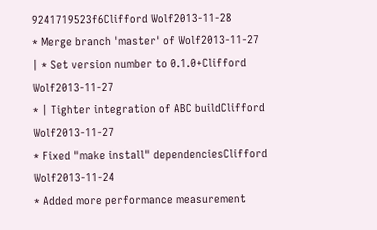9241719523f6Clifford Wolf2013-11-28
* Merge branch 'master' of Wolf2013-11-27
| * Set version number to 0.1.0+Clifford Wolf2013-11-27
* | Tighter integration of ABC buildClifford Wolf2013-11-27
* Fixed "make install" dependenciesClifford Wolf2013-11-24
* Added more performance measurement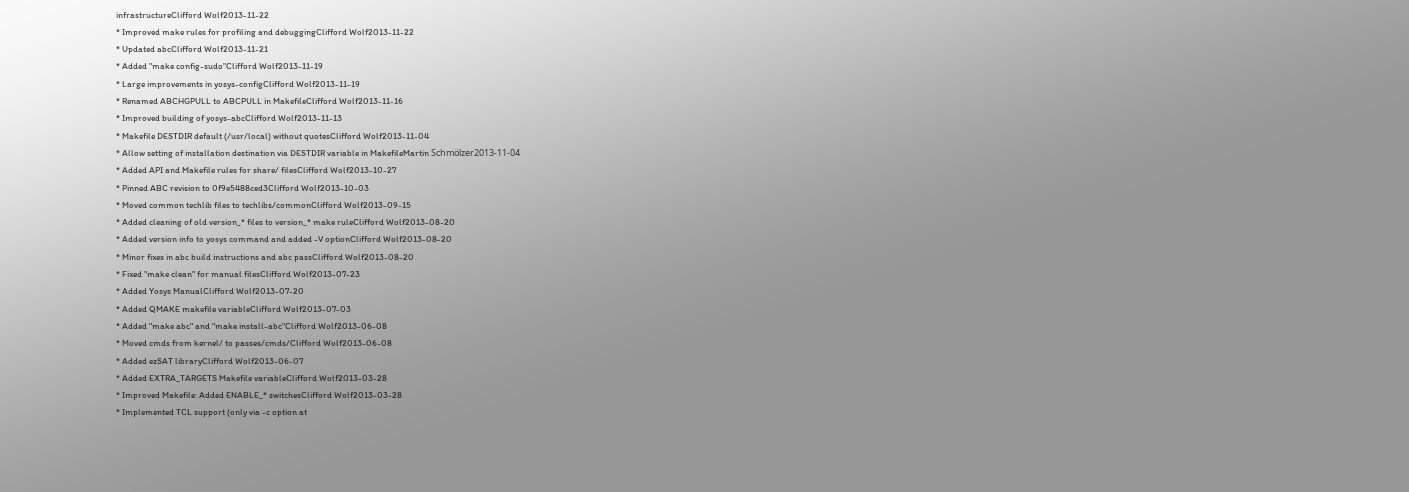infrastructureClifford Wolf2013-11-22
* Improved make rules for profiling and debuggingClifford Wolf2013-11-22
* Updated abcClifford Wolf2013-11-21
* Added "make config-sudo"Clifford Wolf2013-11-19
* Large improvements in yosys-configClifford Wolf2013-11-19
* Renamed ABCHGPULL to ABCPULL in MakefileClifford Wolf2013-11-16
* Improved building of yosys-abcClifford Wolf2013-11-13
* Makefile DESTDIR default (/usr/local) without quotesClifford Wolf2013-11-04
* Allow setting of installation destination via DESTDIR variable in MakefileMartin Schmölzer2013-11-04
* Added API and Makefile rules for share/ filesClifford Wolf2013-10-27
* Pinned ABC revision to 0f9e5488ced3Clifford Wolf2013-10-03
* Moved common techlib files to techlibs/commonClifford Wolf2013-09-15
* Added cleaning of old version_* files to version_* make ruleClifford Wolf2013-08-20
* Added version info to yosys command and added -V optionClifford Wolf2013-08-20
* Minor fixes in abc build instructions and abc passClifford Wolf2013-08-20
* Fixed "make clean" for manual filesClifford Wolf2013-07-23
* Added Yosys ManualClifford Wolf2013-07-20
* Added QMAKE makefile variableClifford Wolf2013-07-03
* Added "make abc" and "make install-abc"Clifford Wolf2013-06-08
* Moved cmds from kernel/ to passes/cmds/Clifford Wolf2013-06-08
* Added ezSAT libraryClifford Wolf2013-06-07
* Added EXTRA_TARGETS Makefile variableClifford Wolf2013-03-28
* Improved Makefile: Added ENABLE_* switchesClifford Wolf2013-03-28
* Implemented TCL support (only via -c option at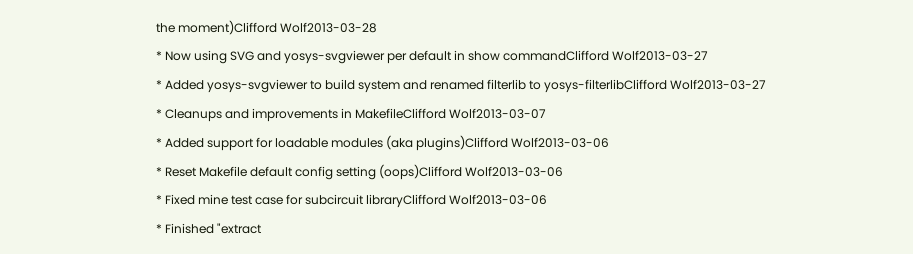the moment)Clifford Wolf2013-03-28
* Now using SVG and yosys-svgviewer per default in show commandClifford Wolf2013-03-27
* Added yosys-svgviewer to build system and renamed filterlib to yosys-filterlibClifford Wolf2013-03-27
* Cleanups and improvements in MakefileClifford Wolf2013-03-07
* Added support for loadable modules (aka plugins)Clifford Wolf2013-03-06
* Reset Makefile default config setting (oops)Clifford Wolf2013-03-06
* Fixed mine test case for subcircuit libraryClifford Wolf2013-03-06
* Finished "extract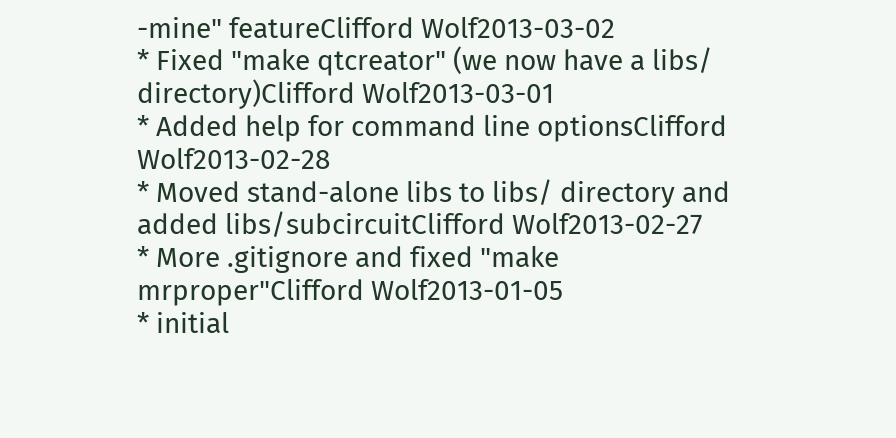-mine" featureClifford Wolf2013-03-02
* Fixed "make qtcreator" (we now have a libs/ directory)Clifford Wolf2013-03-01
* Added help for command line optionsClifford Wolf2013-02-28
* Moved stand-alone libs to libs/ directory and added libs/subcircuitClifford Wolf2013-02-27
* More .gitignore and fixed "make mrproper"Clifford Wolf2013-01-05
* initial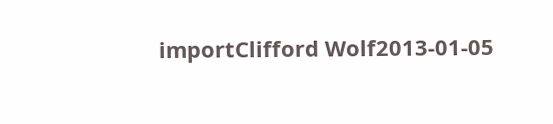importClifford Wolf2013-01-05